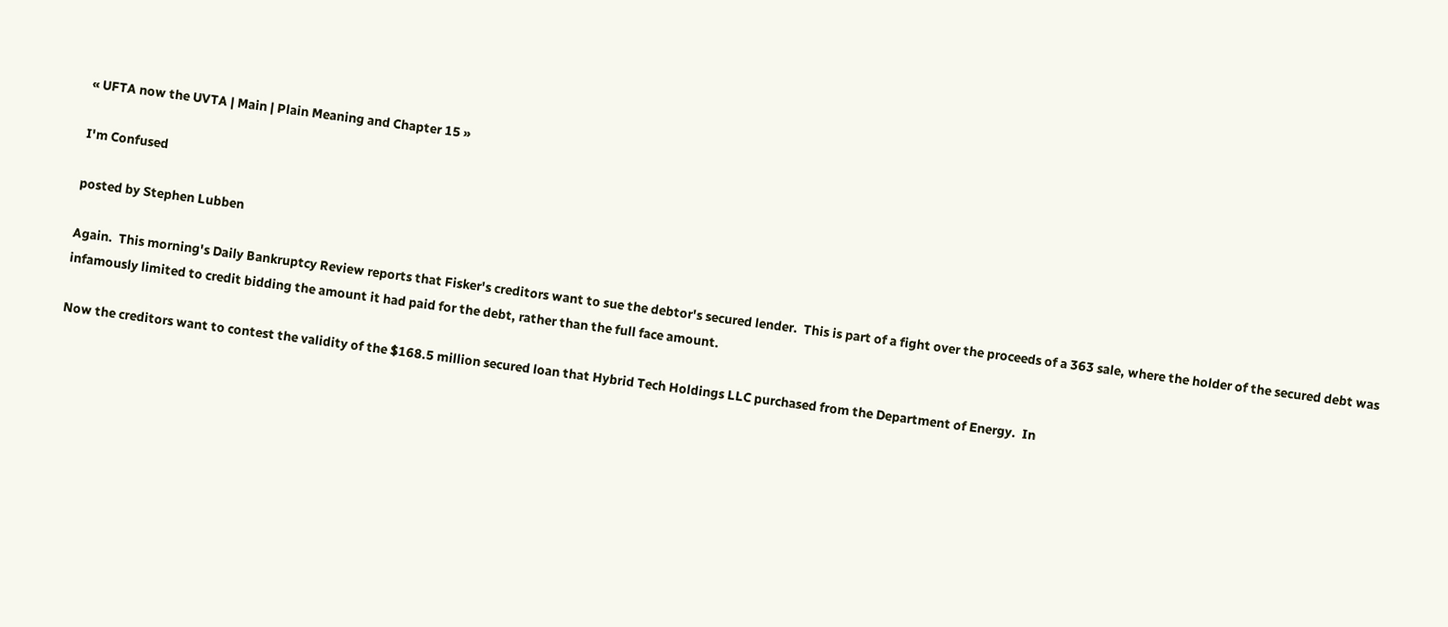« UFTA now the UVTA | Main | Plain Meaning and Chapter 15 »

I'm Confused

posted by Stephen Lubben

Again.  This morning's Daily Bankruptcy Review reports that Fisker's creditors want to sue the debtor's secured lender.  This is part of a fight over the proceeds of a 363 sale, where the holder of the secured debt was infamously limited to credit bidding the amount it had paid for the debt, rather than the full face amount.

Now the creditors want to contest the validity of the $168.5 million secured loan that Hybrid Tech Holdings LLC purchased from the Department of Energy.  In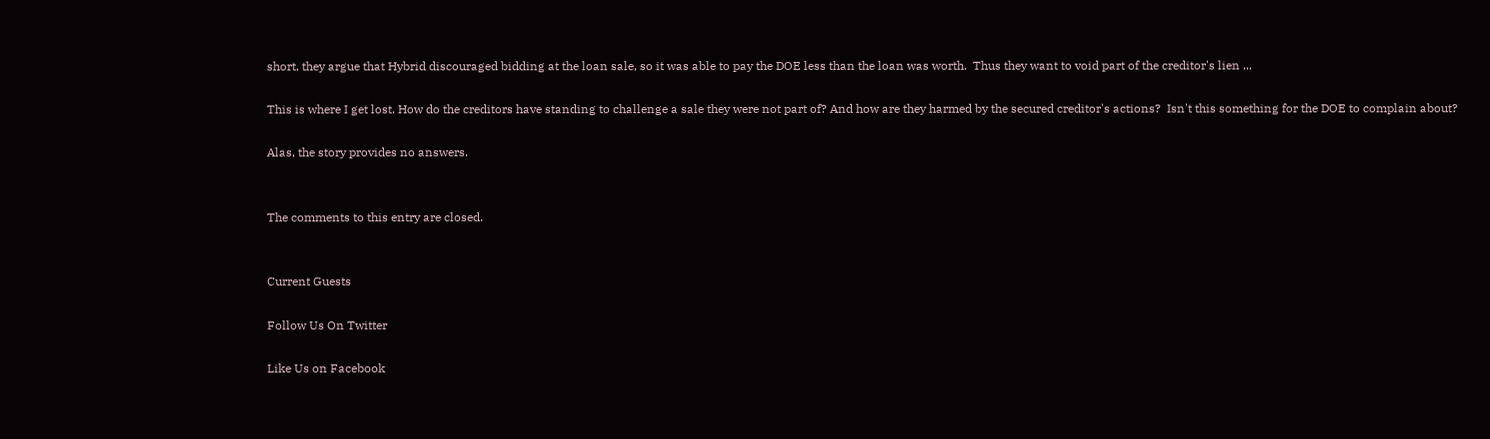short, they argue that Hybrid discouraged bidding at the loan sale, so it was able to pay the DOE less than the loan was worth.  Thus they want to void part of the creditor's lien ...

This is where I get lost. How do the creditors have standing to challenge a sale they were not part of? And how are they harmed by the secured creditor's actions?  Isn't this something for the DOE to complain about?

Alas, the story provides no answers.


The comments to this entry are closed.


Current Guests

Follow Us On Twitter

Like Us on Facebook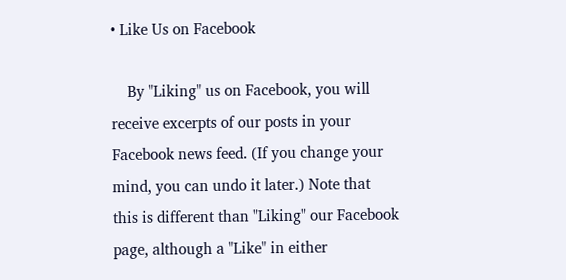• Like Us on Facebook

    By "Liking" us on Facebook, you will receive excerpts of our posts in your Facebook news feed. (If you change your mind, you can undo it later.) Note that this is different than "Liking" our Facebook page, although a "Like" in either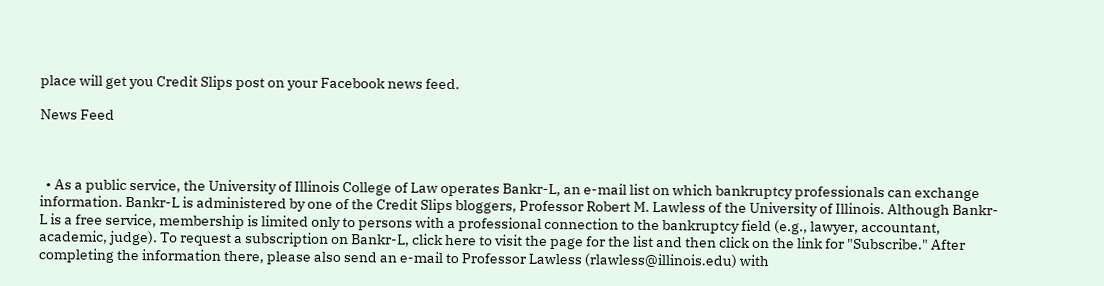place will get you Credit Slips post on your Facebook news feed.

News Feed



  • As a public service, the University of Illinois College of Law operates Bankr-L, an e-mail list on which bankruptcy professionals can exchange information. Bankr-L is administered by one of the Credit Slips bloggers, Professor Robert M. Lawless of the University of Illinois. Although Bankr-L is a free service, membership is limited only to persons with a professional connection to the bankruptcy field (e.g., lawyer, accountant, academic, judge). To request a subscription on Bankr-L, click here to visit the page for the list and then click on the link for "Subscribe." After completing the information there, please also send an e-mail to Professor Lawless (rlawless@illinois.edu) with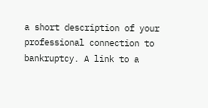a short description of your professional connection to bankruptcy. A link to a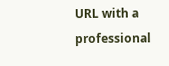URL with a professional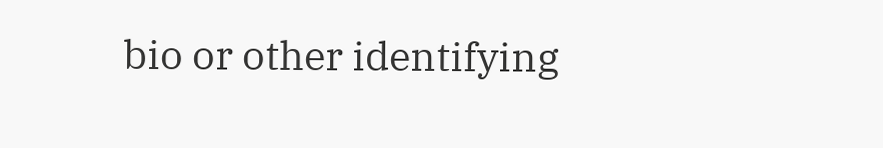bio or other identifying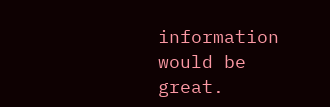information would be great.